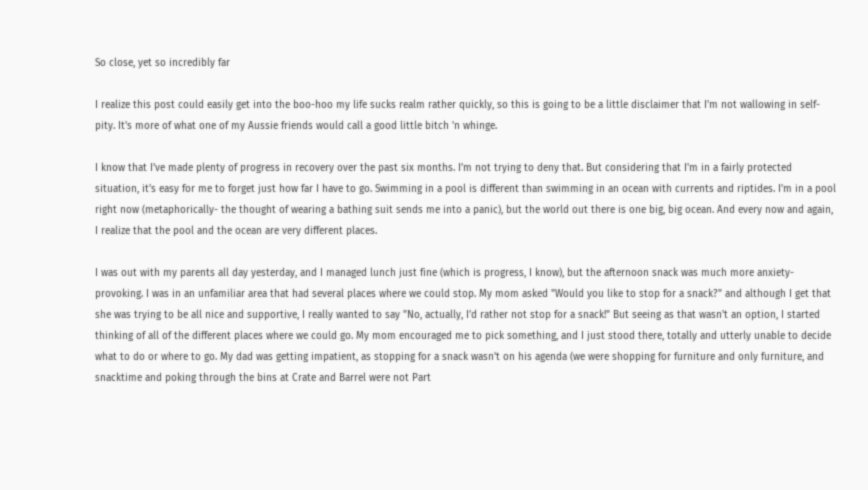So close, yet so incredibly far

I realize this post could easily get into the boo-hoo my life sucks realm rather quickly, so this is going to be a little disclaimer that I'm not wallowing in self-pity. It's more of what one of my Aussie friends would call a good little bitch 'n whinge.

I know that I've made plenty of progress in recovery over the past six months. I'm not trying to deny that. But considering that I'm in a fairly protected situation, it's easy for me to forget just how far I have to go. Swimming in a pool is different than swimming in an ocean with currents and riptides. I'm in a pool right now (metaphorically- the thought of wearing a bathing suit sends me into a panic), but the world out there is one big, big ocean. And every now and again, I realize that the pool and the ocean are very different places.

I was out with my parents all day yesterday, and I managed lunch just fine (which is progress, I know), but the afternoon snack was much more anxiety-provoking. I was in an unfamiliar area that had several places where we could stop. My mom asked "Would you like to stop for a snack?" and although I get that she was trying to be all nice and supportive, I really wanted to say "No, actually, I'd rather not stop for a snack!" But seeing as that wasn't an option, I started thinking of all of the different places where we could go. My mom encouraged me to pick something, and I just stood there, totally and utterly unable to decide what to do or where to go. My dad was getting impatient, as stopping for a snack wasn't on his agenda (we were shopping for furniture and only furniture, and snacktime and poking through the bins at Crate and Barrel were not Part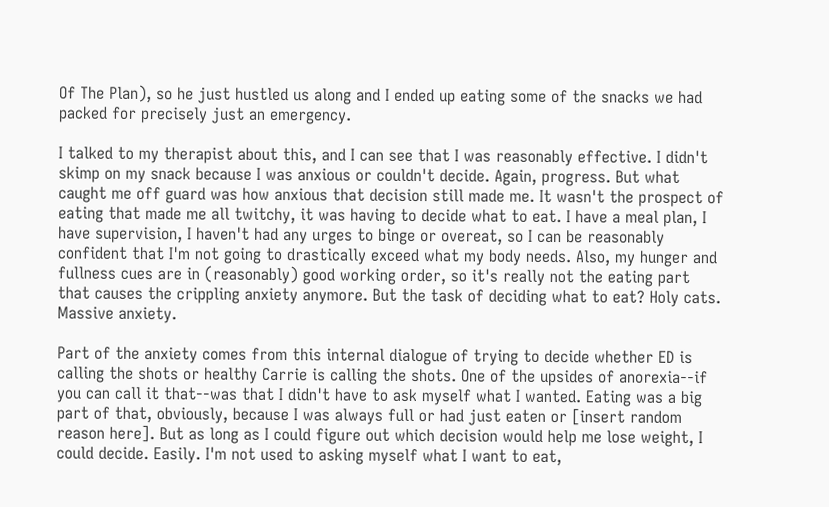Of The Plan), so he just hustled us along and I ended up eating some of the snacks we had packed for precisely just an emergency.

I talked to my therapist about this, and I can see that I was reasonably effective. I didn't skimp on my snack because I was anxious or couldn't decide. Again, progress. But what caught me off guard was how anxious that decision still made me. It wasn't the prospect of eating that made me all twitchy, it was having to decide what to eat. I have a meal plan, I have supervision, I haven't had any urges to binge or overeat, so I can be reasonably confident that I'm not going to drastically exceed what my body needs. Also, my hunger and fullness cues are in (reasonably) good working order, so it's really not the eating part that causes the crippling anxiety anymore. But the task of deciding what to eat? Holy cats. Massive anxiety.

Part of the anxiety comes from this internal dialogue of trying to decide whether ED is calling the shots or healthy Carrie is calling the shots. One of the upsides of anorexia--if you can call it that--was that I didn't have to ask myself what I wanted. Eating was a big part of that, obviously, because I was always full or had just eaten or [insert random reason here]. But as long as I could figure out which decision would help me lose weight, I could decide. Easily. I'm not used to asking myself what I want to eat,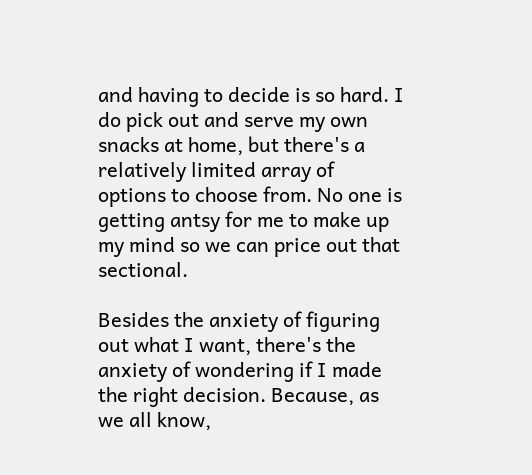and having to decide is so hard. I do pick out and serve my own snacks at home, but there's a relatively limited array of options to choose from. No one is getting antsy for me to make up my mind so we can price out that sectional.

Besides the anxiety of figuring out what I want, there's the anxiety of wondering if I made the right decision. Because, as we all know,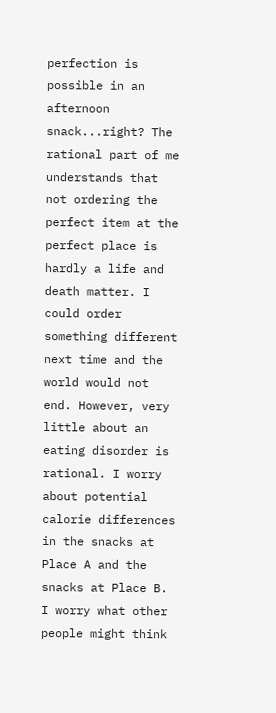perfection is possible in an afternoon snack...right? The rational part of me understands that not ordering the perfect item at the perfect place is hardly a life and death matter. I could order something different next time and the world would not end. However, very little about an eating disorder is rational. I worry about potential calorie differences in the snacks at Place A and the snacks at Place B. I worry what other people might think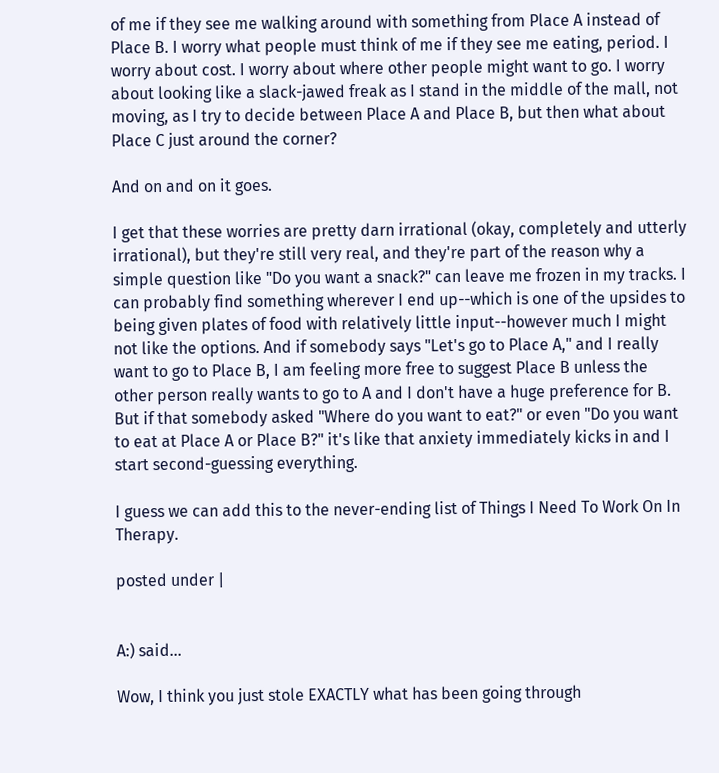of me if they see me walking around with something from Place A instead of Place B. I worry what people must think of me if they see me eating, period. I worry about cost. I worry about where other people might want to go. I worry about looking like a slack-jawed freak as I stand in the middle of the mall, not moving, as I try to decide between Place A and Place B, but then what about Place C just around the corner?

And on and on it goes.

I get that these worries are pretty darn irrational (okay, completely and utterly irrational), but they're still very real, and they're part of the reason why a simple question like "Do you want a snack?" can leave me frozen in my tracks. I can probably find something wherever I end up--which is one of the upsides to being given plates of food with relatively little input--however much I might not like the options. And if somebody says "Let's go to Place A," and I really want to go to Place B, I am feeling more free to suggest Place B unless the other person really wants to go to A and I don't have a huge preference for B. But if that somebody asked "Where do you want to eat?" or even "Do you want to eat at Place A or Place B?" it's like that anxiety immediately kicks in and I start second-guessing everything.

I guess we can add this to the never-ending list of Things I Need To Work On In Therapy.

posted under |


A:) said...

Wow, I think you just stole EXACTLY what has been going through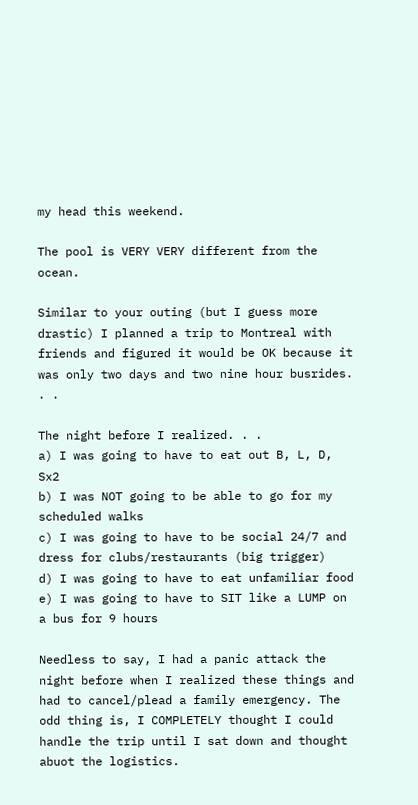my head this weekend.

The pool is VERY VERY different from the ocean.

Similar to your outing (but I guess more drastic) I planned a trip to Montreal with friends and figured it would be OK because it was only two days and two nine hour busrides. . .

The night before I realized. . .
a) I was going to have to eat out B, L, D, Sx2
b) I was NOT going to be able to go for my scheduled walks
c) I was going to have to be social 24/7 and dress for clubs/restaurants (big trigger)
d) I was going to have to eat unfamiliar food
e) I was going to have to SIT like a LUMP on a bus for 9 hours

Needless to say, I had a panic attack the night before when I realized these things and had to cancel/plead a family emergency. The odd thing is, I COMPLETELY thought I could handle the trip until I sat down and thought abuot the logistics.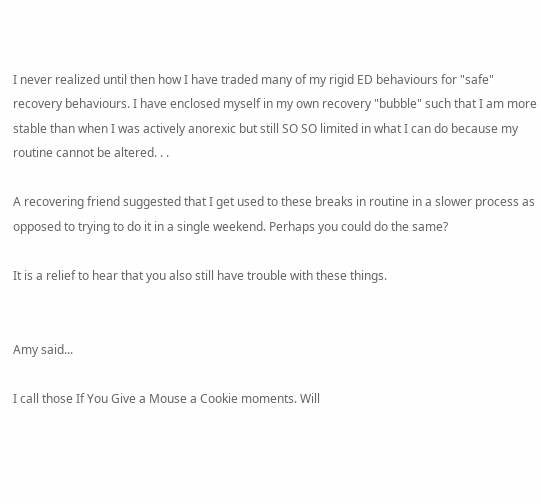I never realized until then how I have traded many of my rigid ED behaviours for "safe" recovery behaviours. I have enclosed myself in my own recovery "bubble" such that I am more stable than when I was actively anorexic but still SO SO limited in what I can do because my routine cannot be altered. . .

A recovering friend suggested that I get used to these breaks in routine in a slower process as opposed to trying to do it in a single weekend. Perhaps you could do the same?

It is a relief to hear that you also still have trouble with these things.


Amy said...

I call those If You Give a Mouse a Cookie moments. Will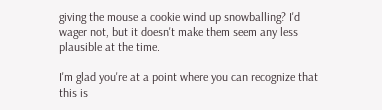giving the mouse a cookie wind up snowballing? I'd wager not, but it doesn't make them seem any less plausible at the time.

I'm glad you're at a point where you can recognize that this is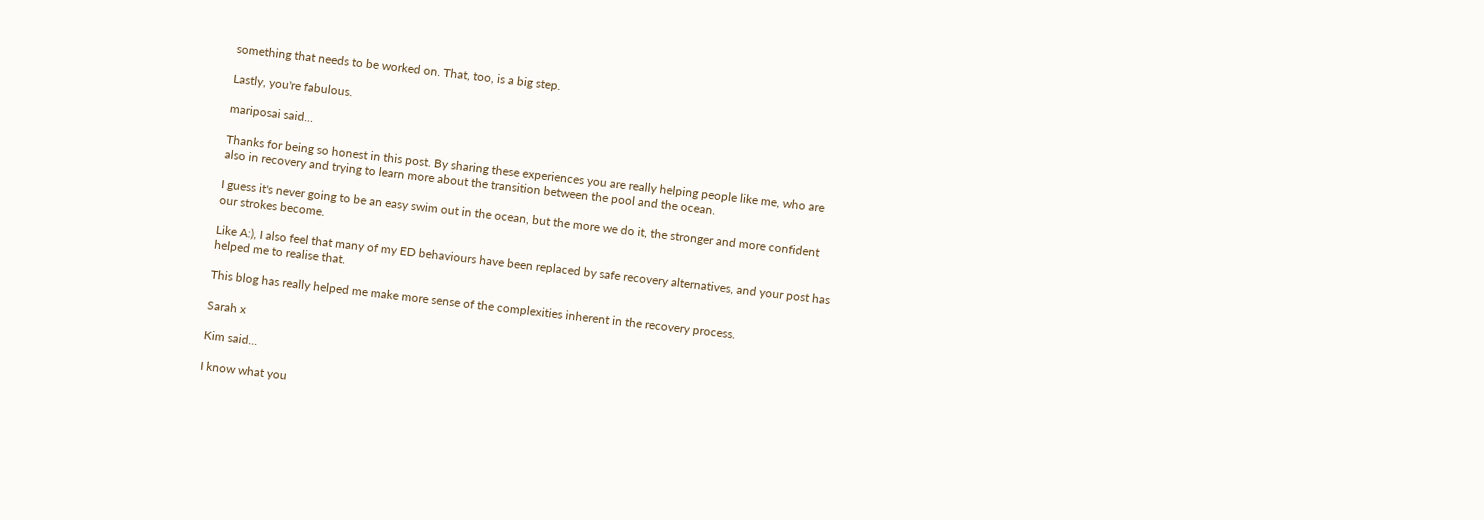something that needs to be worked on. That, too, is a big step.

Lastly, you're fabulous.

mariposai said...

Thanks for being so honest in this post. By sharing these experiences you are really helping people like me, who are also in recovery and trying to learn more about the transition between the pool and the ocean.

I guess it's never going to be an easy swim out in the ocean, but the more we do it, the stronger and more confident our strokes become.

Like A:), I also feel that many of my ED behaviours have been replaced by safe recovery alternatives, and your post has helped me to realise that.

This blog has really helped me make more sense of the complexities inherent in the recovery process.

Sarah x

Kim said...

I know what you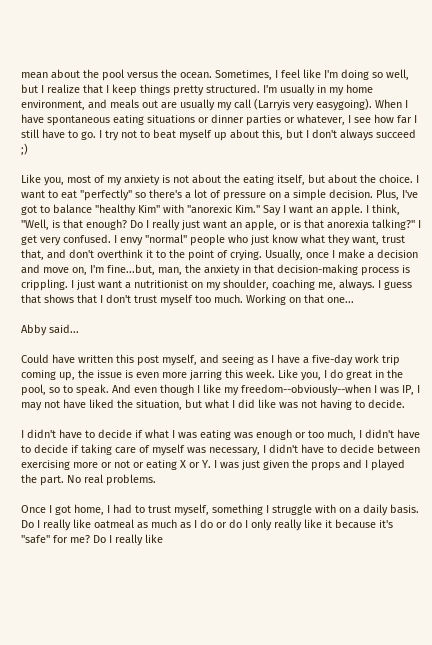mean about the pool versus the ocean. Sometimes, I feel like I'm doing so well, but I realize that I keep things pretty structured. I'm usually in my home environment, and meals out are usually my call (Larryis very easygoing). When I have spontaneous eating situations or dinner parties or whatever, I see how far I still have to go. I try not to beat myself up about this, but I don't always succeed ;)

Like you, most of my anxiety is not about the eating itself, but about the choice. I want to eat "perfectly" so there's a lot of pressure on a simple decision. Plus, I've got to balance "healthy Kim" with "anorexic Kim." Say I want an apple. I think, "Well, is that enough? Do I really just want an apple, or is that anorexia talking?" I get very confused. I envy "normal" people who just know what they want, trust that, and don't overthink it to the point of crying. Usually, once I make a decision and move on, I'm fine...but, man, the anxiety in that decision-making process is crippling. I just want a nutritionist on my shoulder, coaching me, always. I guess that shows that I don't trust myself too much. Working on that one...

Abby said...

Could have written this post myself, and seeing as I have a five-day work trip coming up, the issue is even more jarring this week. Like you, I do great in the pool, so to speak. And even though I like my freedom--obviously--when I was IP, I may not have liked the situation, but what I did like was not having to decide.

I didn't have to decide if what I was eating was enough or too much, I didn't have to decide if taking care of myself was necessary, I didn't have to decide between exercising more or not or eating X or Y. I was just given the props and I played the part. No real problems.

Once I got home, I had to trust myself, something I struggle with on a daily basis. Do I really like oatmeal as much as I do or do I only really like it because it's "safe" for me? Do I really like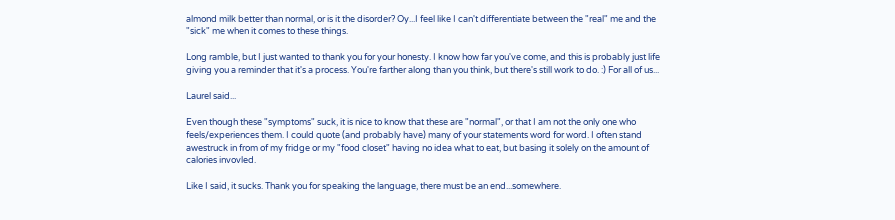almond milk better than normal, or is it the disorder? Oy...I feel like I can't differentiate between the "real" me and the "sick" me when it comes to these things.

Long ramble, but I just wanted to thank you for your honesty. I know how far you've come, and this is probably just life giving you a reminder that it's a process. You're farther along than you think, but there's still work to do. :) For all of us...

Laurel said...

Even though these "symptoms" suck, it is nice to know that these are "normal", or that I am not the only one who feels/experiences them. I could quote (and probably have) many of your statements word for word. I often stand awestruck in from of my fridge or my "food closet" having no idea what to eat, but basing it solely on the amount of calories invovled.

Like I said, it sucks. Thank you for speaking the language, there must be an end...somewhere.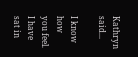Kathryn said...

I know how you feel. I have sat in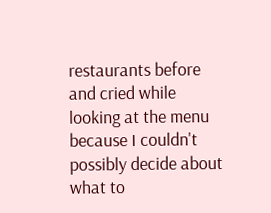restaurants before and cried while looking at the menu because I couldn't possibly decide about what to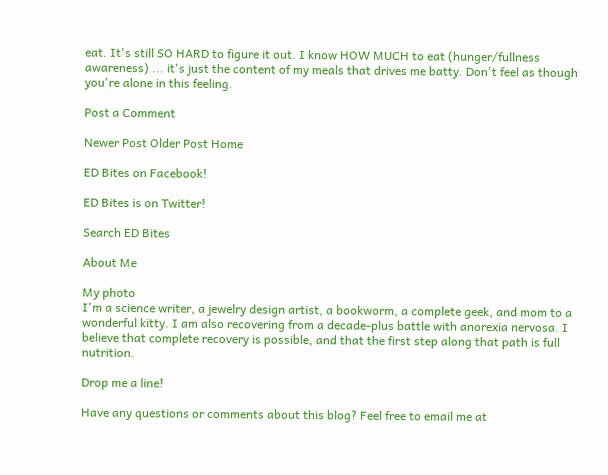eat. It's still SO HARD to figure it out. I know HOW MUCH to eat (hunger/fullness awareness) ... it's just the content of my meals that drives me batty. Don't feel as though you're alone in this feeling.

Post a Comment

Newer Post Older Post Home

ED Bites on Facebook!

ED Bites is on Twitter!

Search ED Bites

About Me

My photo
I'm a science writer, a jewelry design artist, a bookworm, a complete geek, and mom to a wonderful kitty. I am also recovering from a decade-plus battle with anorexia nervosa. I believe that complete recovery is possible, and that the first step along that path is full nutrition.

Drop me a line!

Have any questions or comments about this blog? Feel free to email me at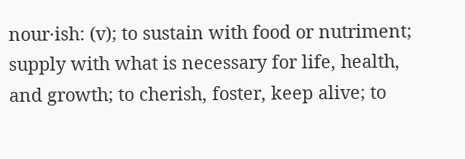nour·ish: (v); to sustain with food or nutriment; supply with what is necessary for life, health, and growth; to cherish, foster, keep alive; to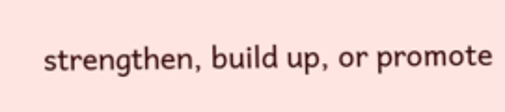strengthen, build up, or promote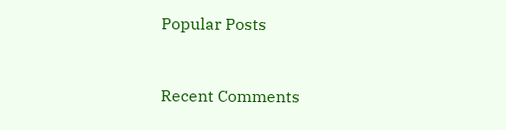Popular Posts


Recent Comments